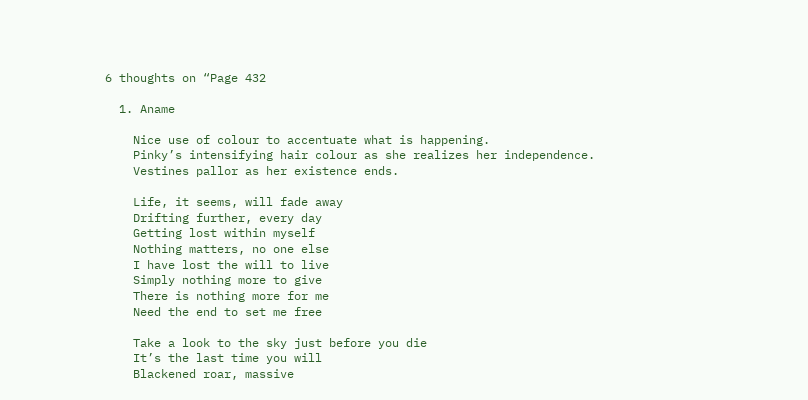6 thoughts on “Page 432

  1. Aname

    Nice use of colour to accentuate what is happening.
    Pinky’s intensifying hair colour as she realizes her independence.
    Vestines pallor as her existence ends.

    Life, it seems, will fade away
    Drifting further, every day
    Getting lost within myself
    Nothing matters, no one else
    I have lost the will to live
    Simply nothing more to give
    There is nothing more for me
    Need the end to set me free

    Take a look to the sky just before you die
    It’s the last time you will
    Blackened roar, massive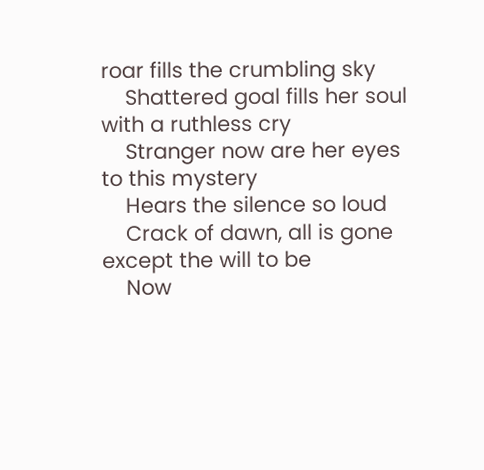roar fills the crumbling sky
    Shattered goal fills her soul with a ruthless cry
    Stranger now are her eyes to this mystery
    Hears the silence so loud
    Crack of dawn, all is gone except the will to be
    Now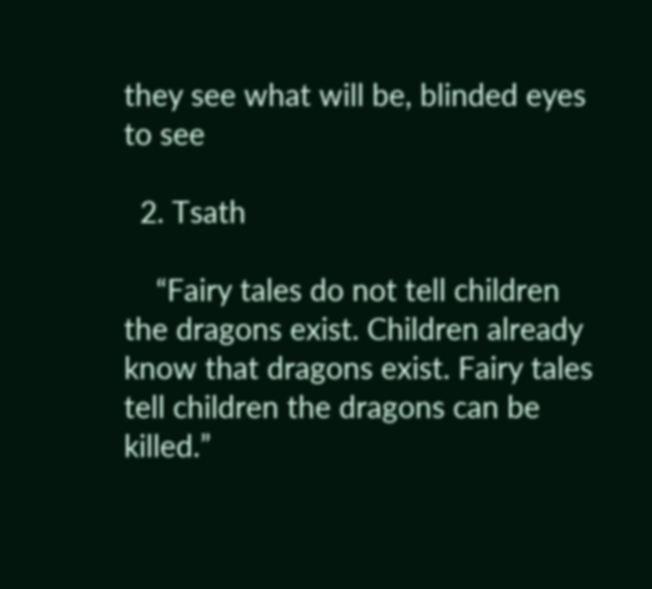they see what will be, blinded eyes to see

  2. Tsath

    “Fairy tales do not tell children the dragons exist. Children already know that dragons exist. Fairy tales tell children the dragons can be killed.”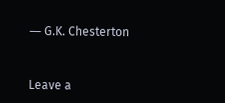― G.K. Chesterton


Leave a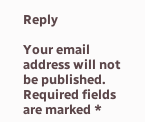Reply

Your email address will not be published. Required fields are marked *